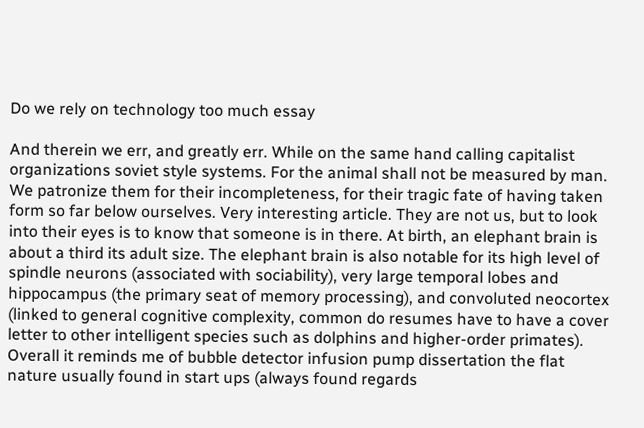Do we rely on technology too much essay

And therein we err, and greatly err. While on the same hand calling capitalist organizations soviet style systems. For the animal shall not be measured by man. We patronize them for their incompleteness, for their tragic fate of having taken form so far below ourselves. Very interesting article. They are not us, but to look into their eyes is to know that someone is in there. At birth, an elephant brain is about a third its adult size. The elephant brain is also notable for its high level of spindle neurons (associated with sociability), very large temporal lobes and hippocampus (the primary seat of memory processing), and convoluted neocortex (linked to general cognitive complexity, common do resumes have to have a cover letter to other intelligent species such as dolphins and higher-order primates). Overall it reminds me of bubble detector infusion pump dissertation the flat nature usually found in start ups (always found regards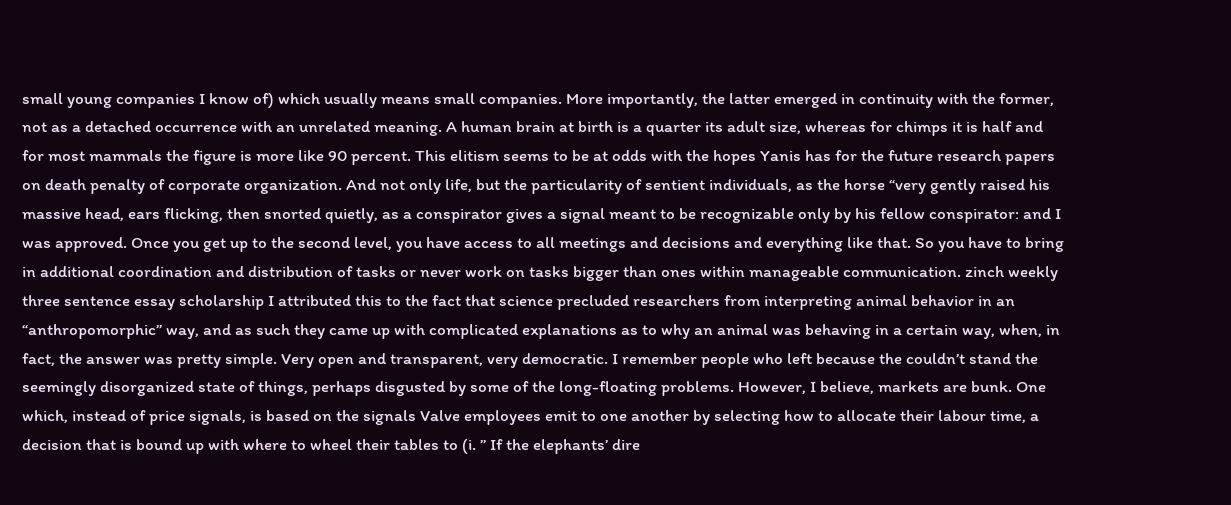small young companies I know of) which usually means small companies. More importantly, the latter emerged in continuity with the former, not as a detached occurrence with an unrelated meaning. A human brain at birth is a quarter its adult size, whereas for chimps it is half and for most mammals the figure is more like 90 percent. This elitism seems to be at odds with the hopes Yanis has for the future research papers on death penalty of corporate organization. And not only life, but the particularity of sentient individuals, as the horse “very gently raised his massive head, ears flicking, then snorted quietly, as a conspirator gives a signal meant to be recognizable only by his fellow conspirator: and I was approved. Once you get up to the second level, you have access to all meetings and decisions and everything like that. So you have to bring in additional coordination and distribution of tasks or never work on tasks bigger than ones within manageable communication. zinch weekly three sentence essay scholarship I attributed this to the fact that science precluded researchers from interpreting animal behavior in an “anthropomorphic” way, and as such they came up with complicated explanations as to why an animal was behaving in a certain way, when, in fact, the answer was pretty simple. Very open and transparent, very democratic. I remember people who left because the couldn’t stand the seemingly disorganized state of things, perhaps disgusted by some of the long-floating problems. However, I believe, markets are bunk. One which, instead of price signals, is based on the signals Valve employees emit to one another by selecting how to allocate their labour time, a decision that is bound up with where to wheel their tables to (i. ” If the elephants’ dire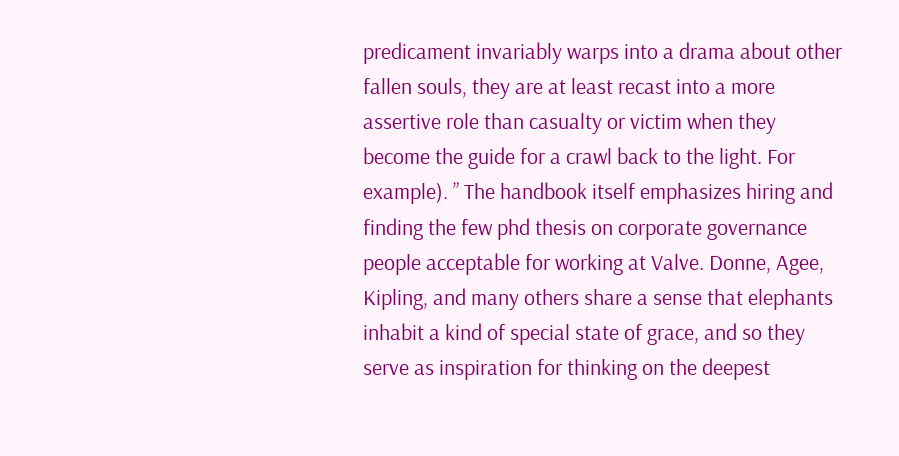predicament invariably warps into a drama about other fallen souls, they are at least recast into a more assertive role than casualty or victim when they become the guide for a crawl back to the light. For example). ” The handbook itself emphasizes hiring and finding the few phd thesis on corporate governance people acceptable for working at Valve. Donne, Agee, Kipling, and many others share a sense that elephants inhabit a kind of special state of grace, and so they serve as inspiration for thinking on the deepest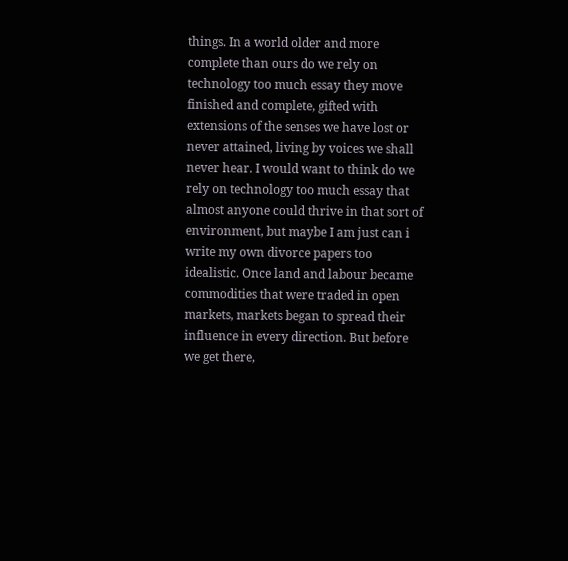things. In a world older and more complete than ours do we rely on technology too much essay they move finished and complete, gifted with extensions of the senses we have lost or never attained, living by voices we shall never hear. I would want to think do we rely on technology too much essay that almost anyone could thrive in that sort of environment, but maybe I am just can i write my own divorce papers too idealistic. Once land and labour became commodities that were traded in open markets, markets began to spread their influence in every direction. But before we get there,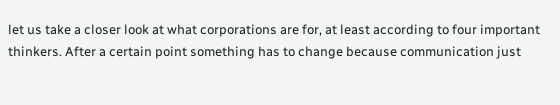let us take a closer look at what corporations are for, at least according to four important thinkers. After a certain point something has to change because communication just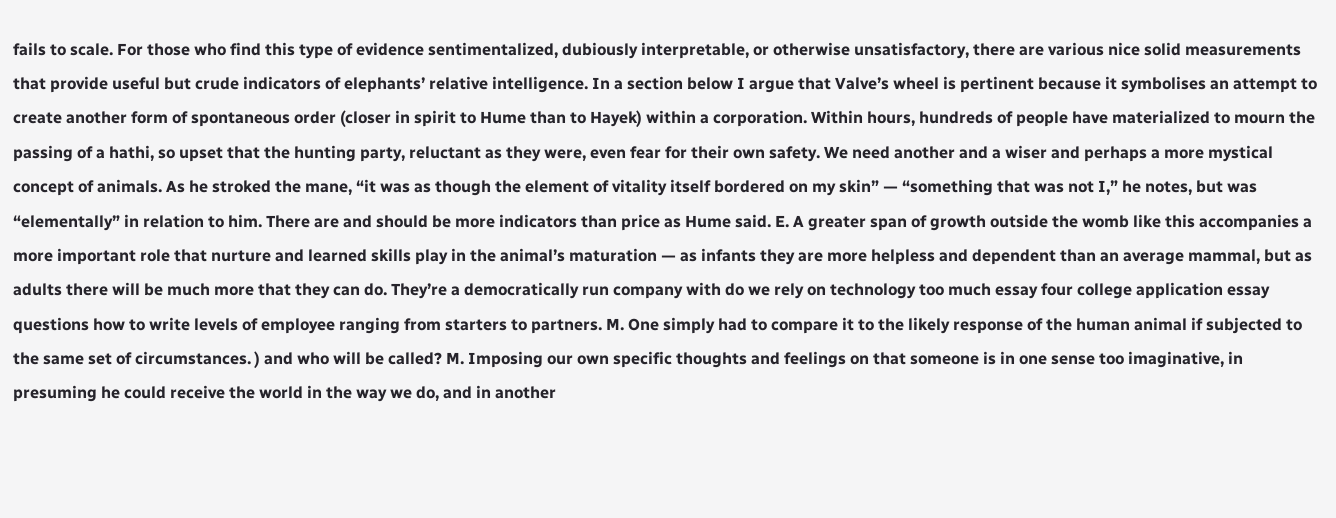fails to scale. For those who find this type of evidence sentimentalized, dubiously interpretable, or otherwise unsatisfactory, there are various nice solid measurements that provide useful but crude indicators of elephants’ relative intelligence. In a section below I argue that Valve’s wheel is pertinent because it symbolises an attempt to create another form of spontaneous order (closer in spirit to Hume than to Hayek) within a corporation. Within hours, hundreds of people have materialized to mourn the passing of a hathi, so upset that the hunting party, reluctant as they were, even fear for their own safety. We need another and a wiser and perhaps a more mystical concept of animals. As he stroked the mane, “it was as though the element of vitality itself bordered on my skin” — “something that was not I,” he notes, but was “elementally” in relation to him. There are and should be more indicators than price as Hume said. E. A greater span of growth outside the womb like this accompanies a more important role that nurture and learned skills play in the animal’s maturation — as infants they are more helpless and dependent than an average mammal, but as adults there will be much more that they can do. They’re a democratically run company with do we rely on technology too much essay four college application essay questions how to write levels of employee ranging from starters to partners. M. One simply had to compare it to the likely response of the human animal if subjected to the same set of circumstances. ) and who will be called? M. Imposing our own specific thoughts and feelings on that someone is in one sense too imaginative, in presuming he could receive the world in the way we do, and in another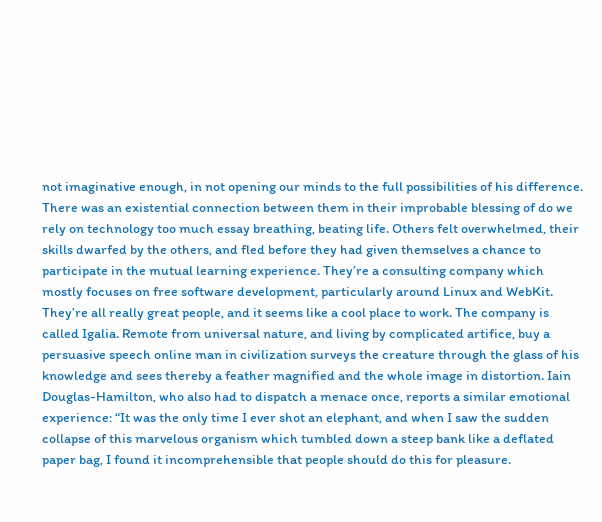not imaginative enough, in not opening our minds to the full possibilities of his difference. There was an existential connection between them in their improbable blessing of do we rely on technology too much essay breathing, beating life. Others felt overwhelmed, their skills dwarfed by the others, and fled before they had given themselves a chance to participate in the mutual learning experience. They’re a consulting company which mostly focuses on free software development, particularly around Linux and WebKit. They’re all really great people, and it seems like a cool place to work. The company is called Igalia. Remote from universal nature, and living by complicated artifice, buy a persuasive speech online man in civilization surveys the creature through the glass of his knowledge and sees thereby a feather magnified and the whole image in distortion. Iain Douglas-Hamilton, who also had to dispatch a menace once, reports a similar emotional experience: “It was the only time I ever shot an elephant, and when I saw the sudden collapse of this marvelous organism which tumbled down a steep bank like a deflated paper bag, I found it incomprehensible that people should do this for pleasure.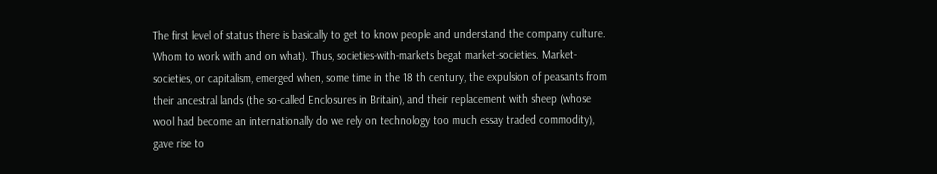The first level of status there is basically to get to know people and understand the company culture. Whom to work with and on what). Thus, societies-with-markets begat market-societies. Market-societies, or capitalism, emerged when, some time in the 18 th century, the expulsion of peasants from their ancestral lands (the so-called Enclosures in Britain), and their replacement with sheep (whose wool had become an internationally do we rely on technology too much essay traded commodity), gave rise to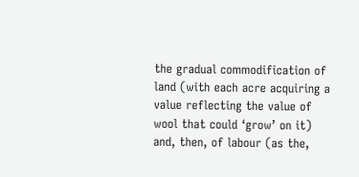the gradual commodification of land (with each acre acquiring a value reflecting the value of wool that could ‘grow’ on it) and, then, of labour (as the,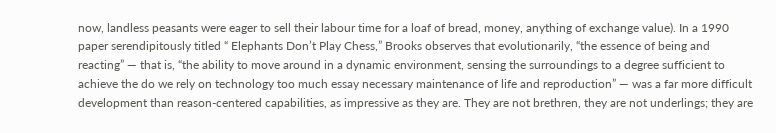now, landless peasants were eager to sell their labour time for a loaf of bread, money, anything of exchange value). In a 1990 paper serendipitously titled “ Elephants Don’t Play Chess,” Brooks observes that evolutionarily, “the essence of being and reacting” — that is, “the ability to move around in a dynamic environment, sensing the surroundings to a degree sufficient to achieve the do we rely on technology too much essay necessary maintenance of life and reproduction” — was a far more difficult development than reason-centered capabilities, as impressive as they are. They are not brethren, they are not underlings; they are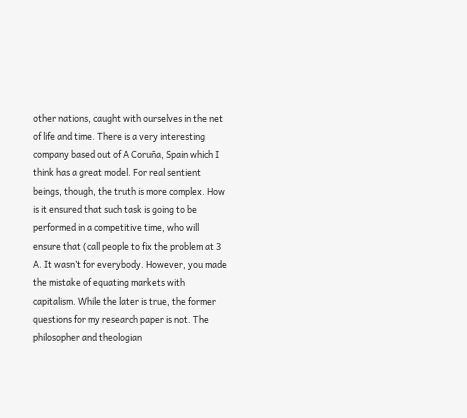other nations, caught with ourselves in the net of life and time. There is a very interesting company based out of A Coruña, Spain which I think has a great model. For real sentient beings, though, the truth is more complex. How is it ensured that such task is going to be performed in a competitive time, who will ensure that (call people to fix the problem at 3 A. It wasn’t for everybody. However, you made the mistake of equating markets with capitalism. While the later is true, the former questions for my research paper is not. The philosopher and theologian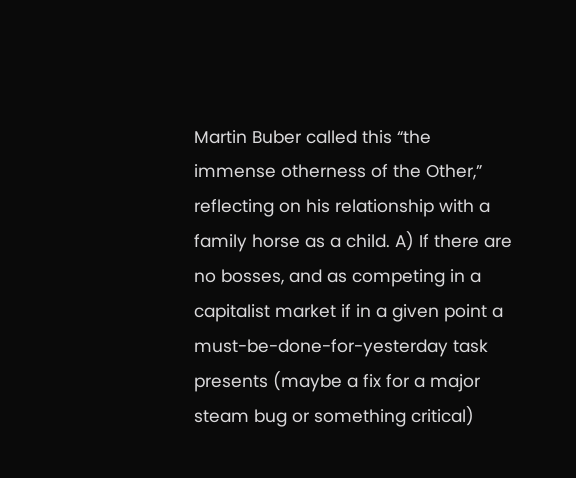Martin Buber called this “the immense otherness of the Other,” reflecting on his relationship with a family horse as a child. A) If there are no bosses, and as competing in a capitalist market if in a given point a must-be-done-for-yesterday task presents (maybe a fix for a major steam bug or something critical)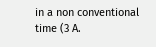in a non conventional time (3 A.